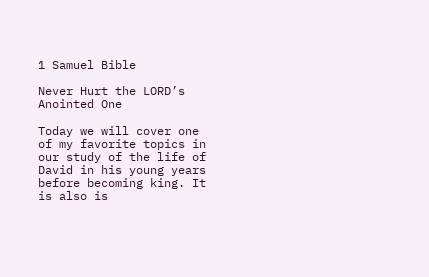1 Samuel Bible

Never Hurt the LORD’s Anointed One

Today we will cover one of my favorite topics in our study of the life of David in his young years before becoming king. It is also is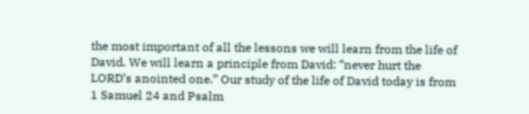the most important of all the lessons we will learn from the life of David. We will learn a principle from David: “never hurt the LORD’s anointed one.” Our study of the life of David today is from 1 Samuel 24 and Psalm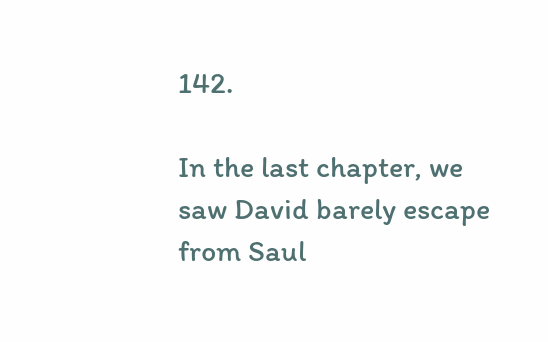142.

In the last chapter, we saw David barely escape from Saul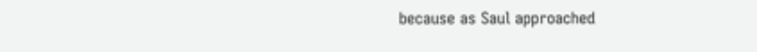because as Saul approached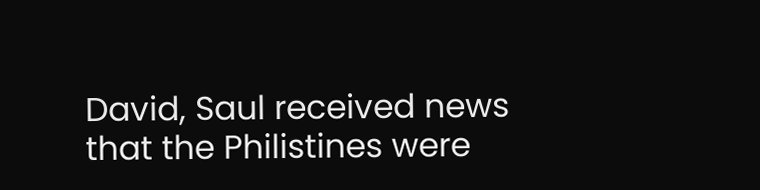David, Saul received news that the Philistines were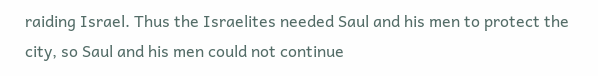raiding Israel. Thus the Israelites needed Saul and his men to protect the city, so Saul and his men could not continue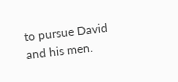to pursue David and his men.